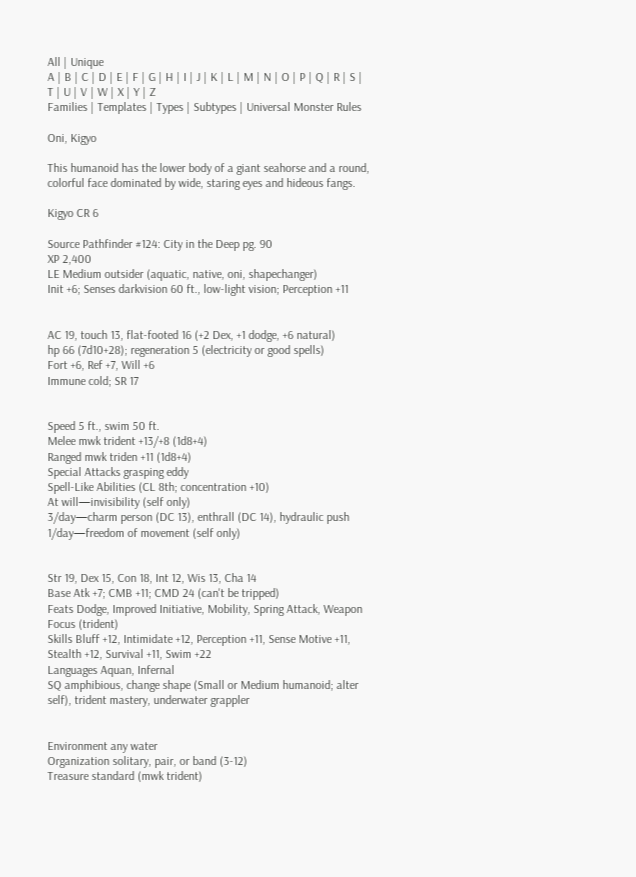All | Unique
A | B | C | D | E | F | G | H | I | J | K | L | M | N | O | P | Q | R | S | T | U | V | W | X | Y | Z
Families | Templates | Types | Subtypes | Universal Monster Rules

Oni, Kigyo

This humanoid has the lower body of a giant seahorse and a round, colorful face dominated by wide, staring eyes and hideous fangs.

Kigyo CR 6

Source Pathfinder #124: City in the Deep pg. 90
XP 2,400
LE Medium outsider (aquatic, native, oni, shapechanger)
Init +6; Senses darkvision 60 ft., low-light vision; Perception +11


AC 19, touch 13, flat-footed 16 (+2 Dex, +1 dodge, +6 natural)
hp 66 (7d10+28); regeneration 5 (electricity or good spells)
Fort +6, Ref +7, Will +6
Immune cold; SR 17


Speed 5 ft., swim 50 ft.
Melee mwk trident +13/+8 (1d8+4)
Ranged mwk triden +11 (1d8+4)
Special Attacks grasping eddy
Spell-Like Abilities (CL 8th; concentration +10)
At will—invisibility (self only)
3/day—charm person (DC 13), enthrall (DC 14), hydraulic push
1/day—freedom of movement (self only)


Str 19, Dex 15, Con 18, Int 12, Wis 13, Cha 14
Base Atk +7; CMB +11; CMD 24 (can't be tripped)
Feats Dodge, Improved Initiative, Mobility, Spring Attack, Weapon Focus (trident)
Skills Bluff +12, Intimidate +12, Perception +11, Sense Motive +11, Stealth +12, Survival +11, Swim +22
Languages Aquan, Infernal
SQ amphibious, change shape (Small or Medium humanoid; alter self), trident mastery, underwater grappler


Environment any water
Organization solitary, pair, or band (3-12)
Treasure standard (mwk trident)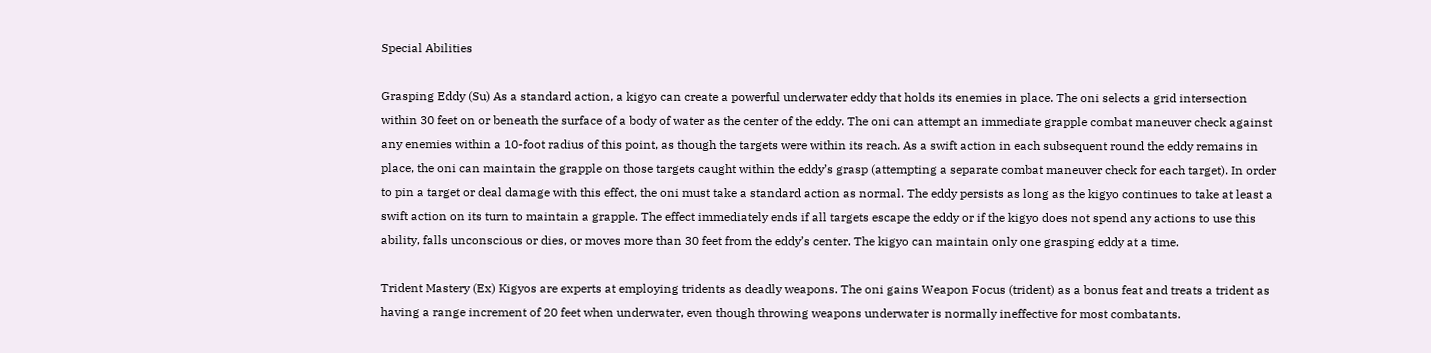Special Abilities

Grasping Eddy (Su) As a standard action, a kigyo can create a powerful underwater eddy that holds its enemies in place. The oni selects a grid intersection within 30 feet on or beneath the surface of a body of water as the center of the eddy. The oni can attempt an immediate grapple combat maneuver check against any enemies within a 10-foot radius of this point, as though the targets were within its reach. As a swift action in each subsequent round the eddy remains in place, the oni can maintain the grapple on those targets caught within the eddy’s grasp (attempting a separate combat maneuver check for each target). In order to pin a target or deal damage with this effect, the oni must take a standard action as normal. The eddy persists as long as the kigyo continues to take at least a swift action on its turn to maintain a grapple. The effect immediately ends if all targets escape the eddy or if the kigyo does not spend any actions to use this ability, falls unconscious or dies, or moves more than 30 feet from the eddy’s center. The kigyo can maintain only one grasping eddy at a time.

Trident Mastery (Ex) Kigyos are experts at employing tridents as deadly weapons. The oni gains Weapon Focus (trident) as a bonus feat and treats a trident as having a range increment of 20 feet when underwater, even though throwing weapons underwater is normally ineffective for most combatants.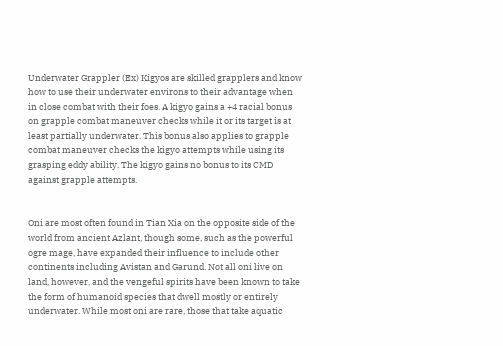Underwater Grappler (Ex) Kigyos are skilled grapplers and know how to use their underwater environs to their advantage when in close combat with their foes. A kigyo gains a +4 racial bonus on grapple combat maneuver checks while it or its target is at least partially underwater. This bonus also applies to grapple combat maneuver checks the kigyo attempts while using its grasping eddy ability. The kigyo gains no bonus to its CMD against grapple attempts.


Oni are most often found in Tian Xia on the opposite side of the world from ancient Azlant, though some, such as the powerful ogre mage, have expanded their influence to include other continents including Avistan and Garund. Not all oni live on land, however, and the vengeful spirits have been known to take the form of humanoid species that dwell mostly or entirely underwater. While most oni are rare, those that take aquatic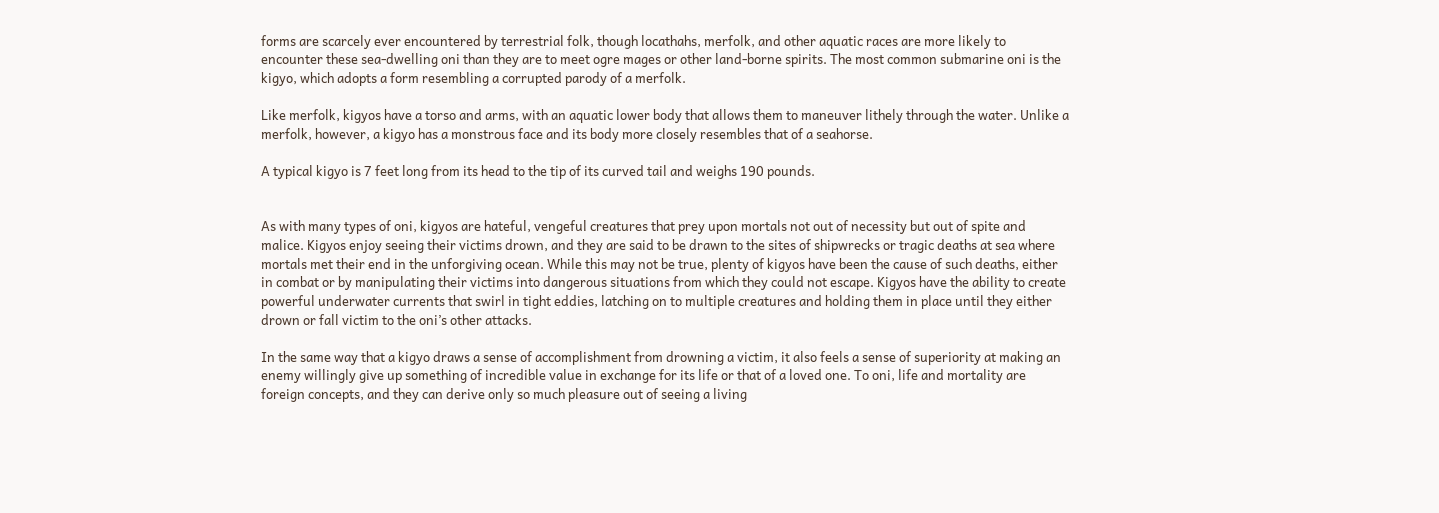forms are scarcely ever encountered by terrestrial folk, though locathahs, merfolk, and other aquatic races are more likely to encounter these sea-dwelling oni than they are to meet ogre mages or other land-borne spirits. The most common submarine oni is the kigyo, which adopts a form resembling a corrupted parody of a merfolk.

Like merfolk, kigyos have a torso and arms, with an aquatic lower body that allows them to maneuver lithely through the water. Unlike a merfolk, however, a kigyo has a monstrous face and its body more closely resembles that of a seahorse.

A typical kigyo is 7 feet long from its head to the tip of its curved tail and weighs 190 pounds.


As with many types of oni, kigyos are hateful, vengeful creatures that prey upon mortals not out of necessity but out of spite and malice. Kigyos enjoy seeing their victims drown, and they are said to be drawn to the sites of shipwrecks or tragic deaths at sea where mortals met their end in the unforgiving ocean. While this may not be true, plenty of kigyos have been the cause of such deaths, either in combat or by manipulating their victims into dangerous situations from which they could not escape. Kigyos have the ability to create powerful underwater currents that swirl in tight eddies, latching on to multiple creatures and holding them in place until they either drown or fall victim to the oni’s other attacks.

In the same way that a kigyo draws a sense of accomplishment from drowning a victim, it also feels a sense of superiority at making an enemy willingly give up something of incredible value in exchange for its life or that of a loved one. To oni, life and mortality are foreign concepts, and they can derive only so much pleasure out of seeing a living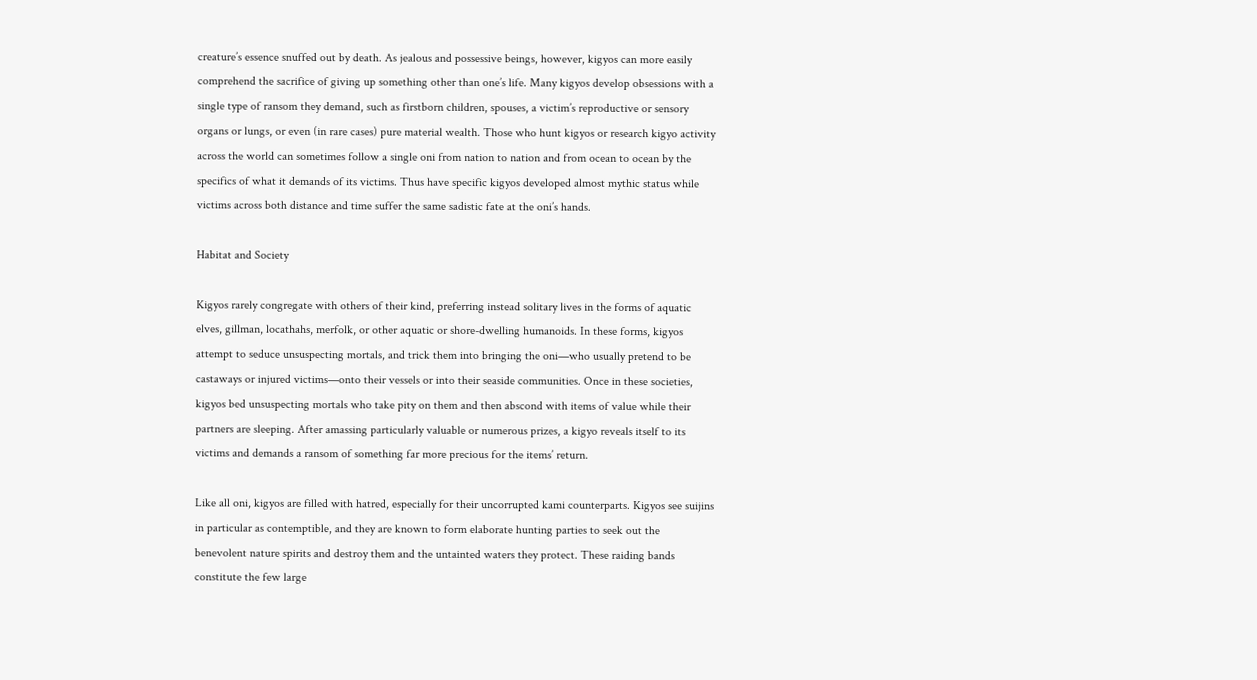creature’s essence snuffed out by death. As jealous and possessive beings, however, kigyos can more easily comprehend the sacrifice of giving up something other than one’s life. Many kigyos develop obsessions with a single type of ransom they demand, such as firstborn children, spouses, a victim’s reproductive or sensory organs or lungs, or even (in rare cases) pure material wealth. Those who hunt kigyos or research kigyo activity across the world can sometimes follow a single oni from nation to nation and from ocean to ocean by the specifics of what it demands of its victims. Thus have specific kigyos developed almost mythic status while victims across both distance and time suffer the same sadistic fate at the oni’s hands.

Habitat and Society

Kigyos rarely congregate with others of their kind, preferring instead solitary lives in the forms of aquatic elves, gillman, locathahs, merfolk, or other aquatic or shore-dwelling humanoids. In these forms, kigyos attempt to seduce unsuspecting mortals, and trick them into bringing the oni—who usually pretend to be castaways or injured victims—onto their vessels or into their seaside communities. Once in these societies, kigyos bed unsuspecting mortals who take pity on them and then abscond with items of value while their partners are sleeping. After amassing particularly valuable or numerous prizes, a kigyo reveals itself to its victims and demands a ransom of something far more precious for the items’ return.

Like all oni, kigyos are filled with hatred, especially for their uncorrupted kami counterparts. Kigyos see suijins in particular as contemptible, and they are known to form elaborate hunting parties to seek out the benevolent nature spirits and destroy them and the untainted waters they protect. These raiding bands constitute the few large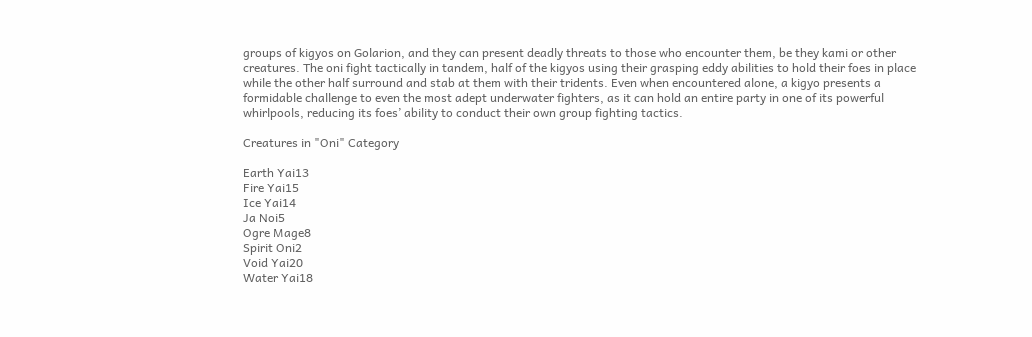groups of kigyos on Golarion, and they can present deadly threats to those who encounter them, be they kami or other creatures. The oni fight tactically in tandem, half of the kigyos using their grasping eddy abilities to hold their foes in place while the other half surround and stab at them with their tridents. Even when encountered alone, a kigyo presents a formidable challenge to even the most adept underwater fighters, as it can hold an entire party in one of its powerful whirlpools, reducing its foes’ ability to conduct their own group fighting tactics.

Creatures in "Oni" Category

Earth Yai13
Fire Yai15
Ice Yai14
Ja Noi5
Ogre Mage8
Spirit Oni2
Void Yai20
Water Yai18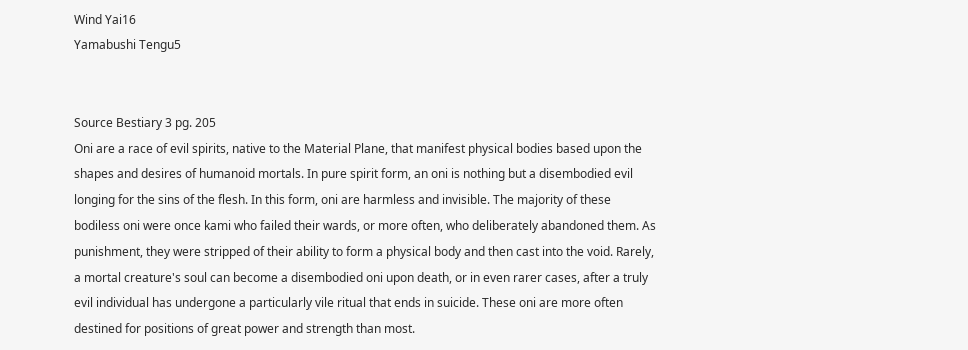Wind Yai16
Yamabushi Tengu5


Source Bestiary 3 pg. 205
Oni are a race of evil spirits, native to the Material Plane, that manifest physical bodies based upon the shapes and desires of humanoid mortals. In pure spirit form, an oni is nothing but a disembodied evil longing for the sins of the flesh. In this form, oni are harmless and invisible. The majority of these bodiless oni were once kami who failed their wards, or more often, who deliberately abandoned them. As punishment, they were stripped of their ability to form a physical body and then cast into the void. Rarely, a mortal creature's soul can become a disembodied oni upon death, or in even rarer cases, after a truly evil individual has undergone a particularly vile ritual that ends in suicide. These oni are more often destined for positions of great power and strength than most.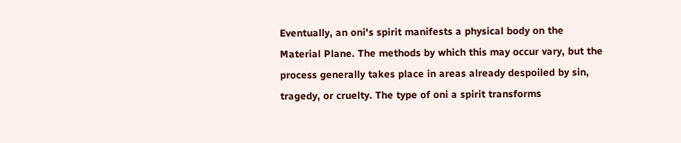Eventually, an oni's spirit manifests a physical body on the Material Plane. The methods by which this may occur vary, but the process generally takes place in areas already despoiled by sin, tragedy, or cruelty. The type of oni a spirit transforms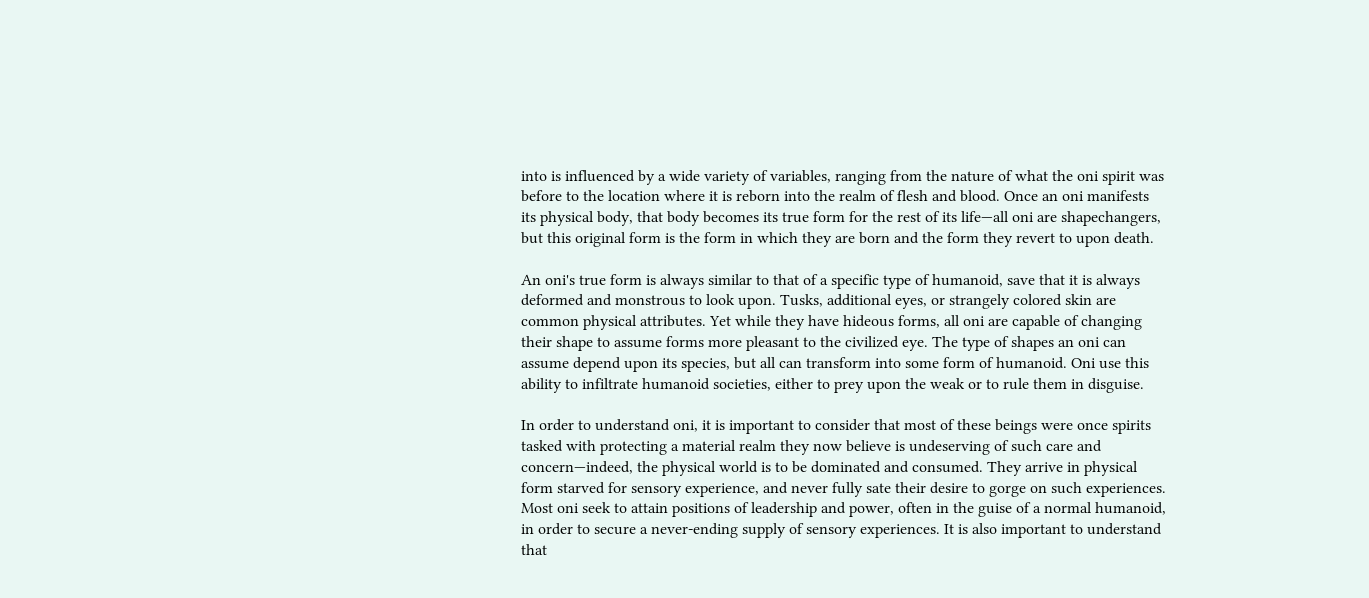into is influenced by a wide variety of variables, ranging from the nature of what the oni spirit was before to the location where it is reborn into the realm of flesh and blood. Once an oni manifests its physical body, that body becomes its true form for the rest of its life—all oni are shapechangers, but this original form is the form in which they are born and the form they revert to upon death.

An oni's true form is always similar to that of a specific type of humanoid, save that it is always deformed and monstrous to look upon. Tusks, additional eyes, or strangely colored skin are common physical attributes. Yet while they have hideous forms, all oni are capable of changing their shape to assume forms more pleasant to the civilized eye. The type of shapes an oni can assume depend upon its species, but all can transform into some form of humanoid. Oni use this ability to infiltrate humanoid societies, either to prey upon the weak or to rule them in disguise.

In order to understand oni, it is important to consider that most of these beings were once spirits tasked with protecting a material realm they now believe is undeserving of such care and concern—indeed, the physical world is to be dominated and consumed. They arrive in physical form starved for sensory experience, and never fully sate their desire to gorge on such experiences. Most oni seek to attain positions of leadership and power, often in the guise of a normal humanoid, in order to secure a never-ending supply of sensory experiences. It is also important to understand that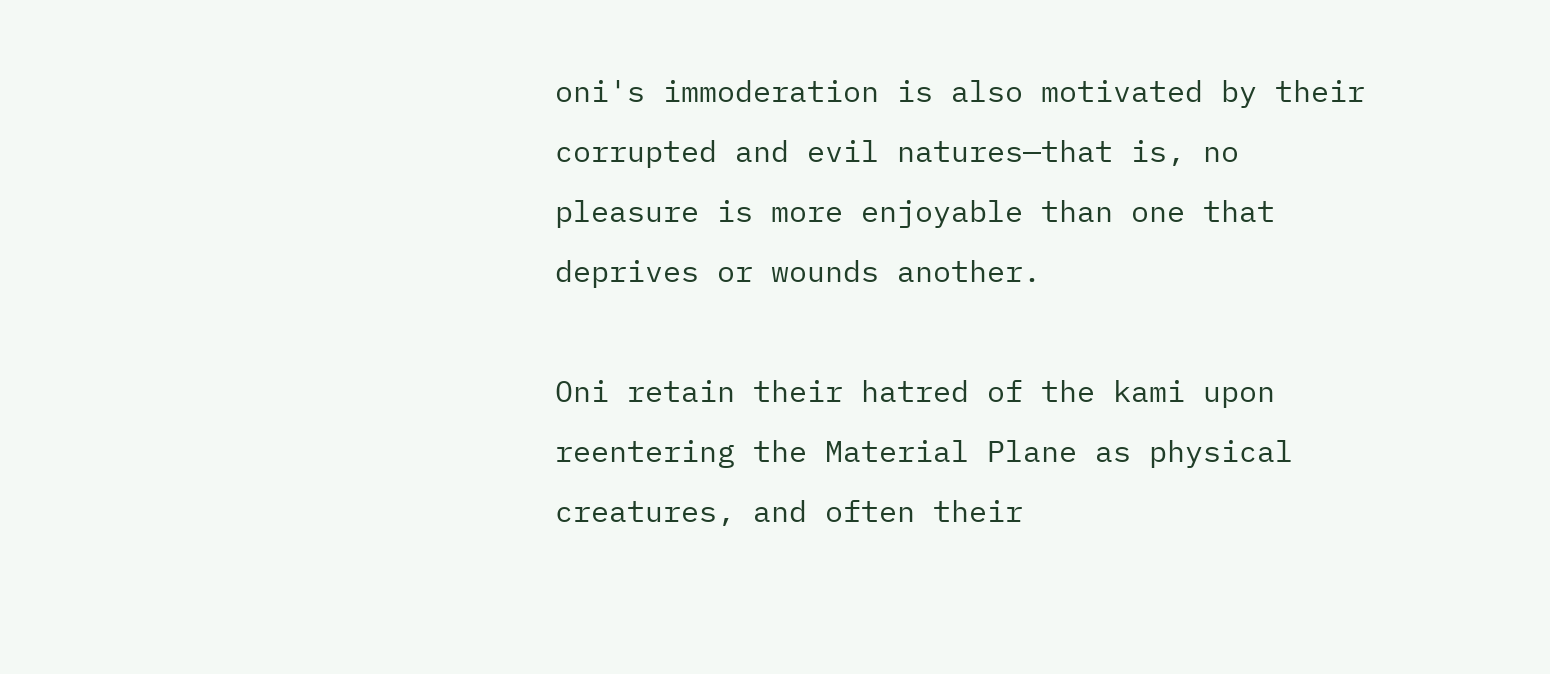oni's immoderation is also motivated by their corrupted and evil natures—that is, no pleasure is more enjoyable than one that deprives or wounds another.

Oni retain their hatred of the kami upon reentering the Material Plane as physical creatures, and often their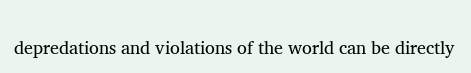depredations and violations of the world can be directly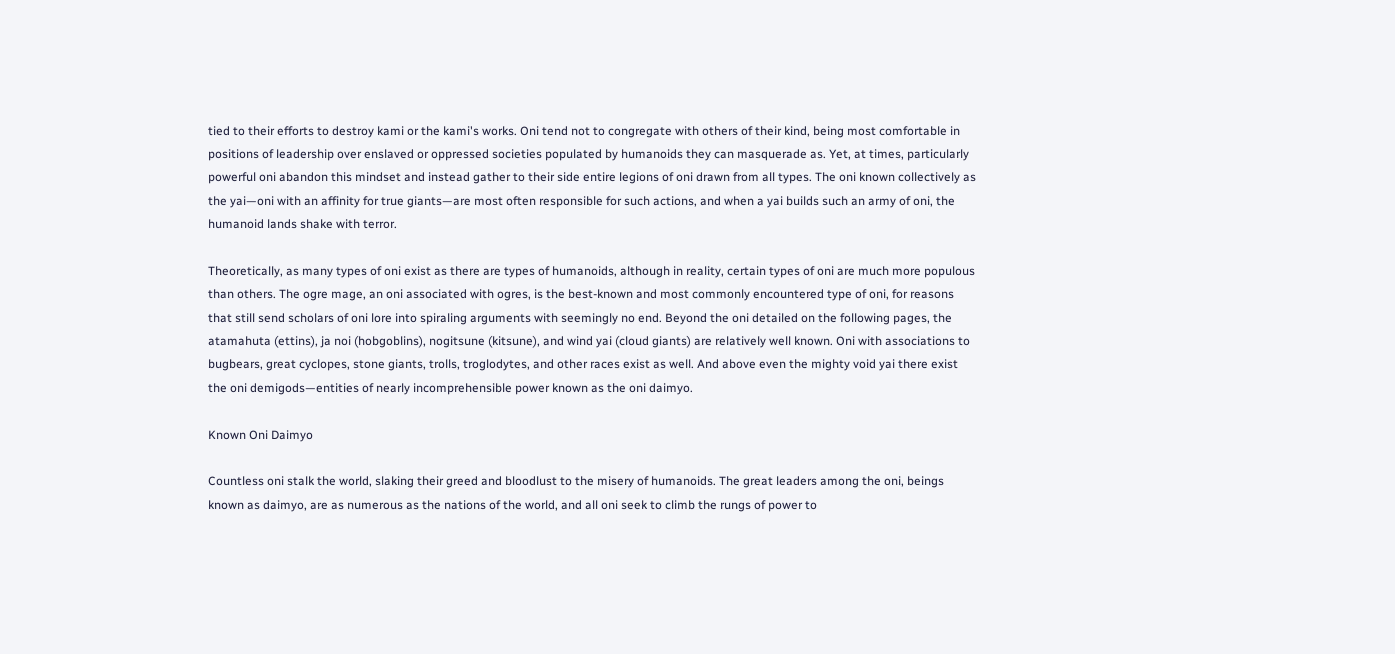tied to their efforts to destroy kami or the kami's works. Oni tend not to congregate with others of their kind, being most comfortable in positions of leadership over enslaved or oppressed societies populated by humanoids they can masquerade as. Yet, at times, particularly powerful oni abandon this mindset and instead gather to their side entire legions of oni drawn from all types. The oni known collectively as the yai—oni with an affinity for true giants—are most often responsible for such actions, and when a yai builds such an army of oni, the humanoid lands shake with terror.

Theoretically, as many types of oni exist as there are types of humanoids, although in reality, certain types of oni are much more populous than others. The ogre mage, an oni associated with ogres, is the best-known and most commonly encountered type of oni, for reasons that still send scholars of oni lore into spiraling arguments with seemingly no end. Beyond the oni detailed on the following pages, the atamahuta (ettins), ja noi (hobgoblins), nogitsune (kitsune), and wind yai (cloud giants) are relatively well known. Oni with associations to bugbears, great cyclopes, stone giants, trolls, troglodytes, and other races exist as well. And above even the mighty void yai there exist the oni demigods—entities of nearly incomprehensible power known as the oni daimyo.

Known Oni Daimyo

Countless oni stalk the world, slaking their greed and bloodlust to the misery of humanoids. The great leaders among the oni, beings known as daimyo, are as numerous as the nations of the world, and all oni seek to climb the rungs of power to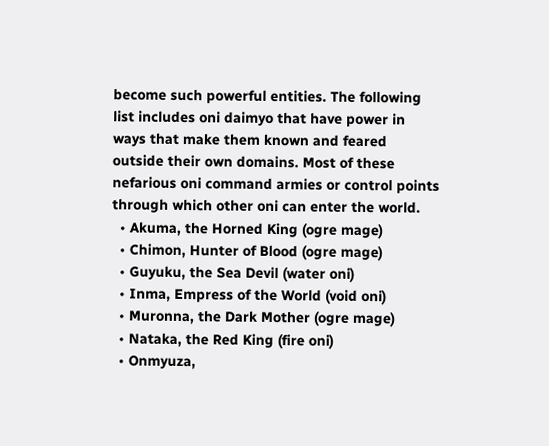become such powerful entities. The following list includes oni daimyo that have power in ways that make them known and feared outside their own domains. Most of these nefarious oni command armies or control points through which other oni can enter the world.
  • Akuma, the Horned King (ogre mage)
  • Chimon, Hunter of Blood (ogre mage)
  • Guyuku, the Sea Devil (water oni)
  • Inma, Empress of the World (void oni)
  • Muronna, the Dark Mother (ogre mage)
  • Nataka, the Red King (fire oni)
  • Onmyuza,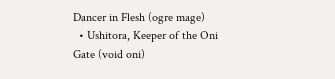Dancer in Flesh (ogre mage)
  • Ushitora, Keeper of the Oni Gate (void oni)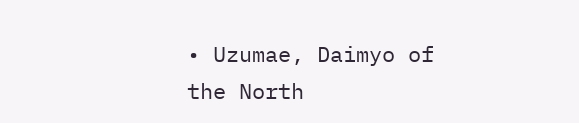• Uzumae, Daimyo of the North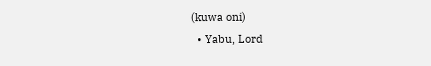(kuwa oni)
  • Yabu, Lord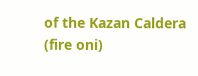of the Kazan Caldera (fire oni)